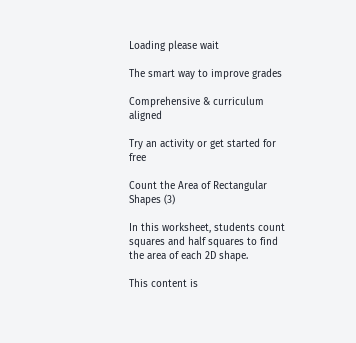Loading please wait

The smart way to improve grades

Comprehensive & curriculum aligned

Try an activity or get started for free

Count the Area of Rectangular Shapes (3)

In this worksheet, students count squares and half squares to find the area of each 2D shape.

This content is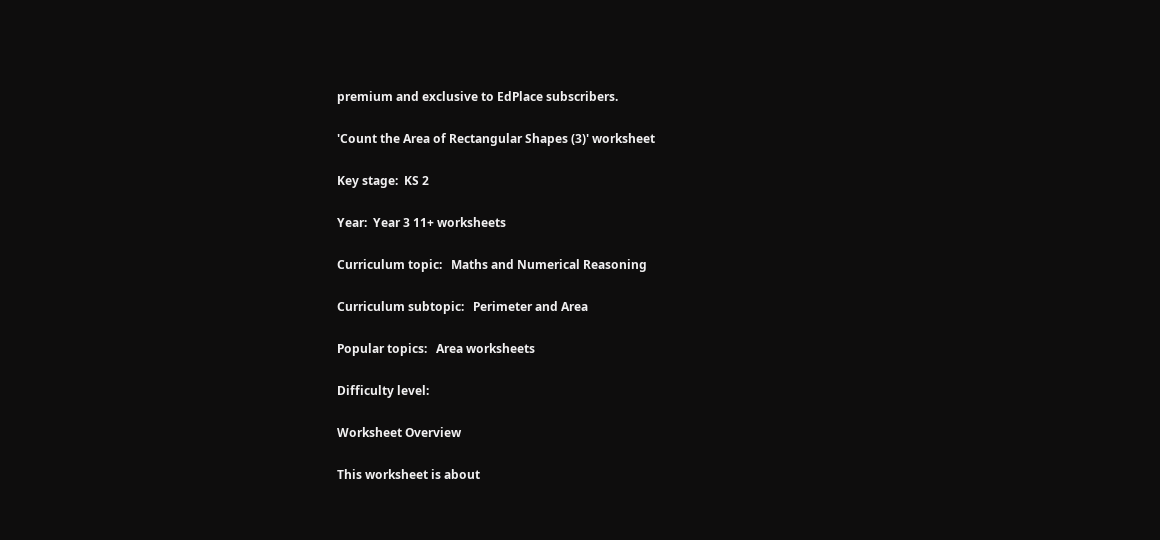premium and exclusive to EdPlace subscribers.

'Count the Area of Rectangular Shapes (3)' worksheet

Key stage:  KS 2

Year:  Year 3 11+ worksheets

Curriculum topic:   Maths and Numerical Reasoning

Curriculum subtopic:   Perimeter and Area

Popular topics:   Area worksheets

Difficulty level:

Worksheet Overview

This worksheet is about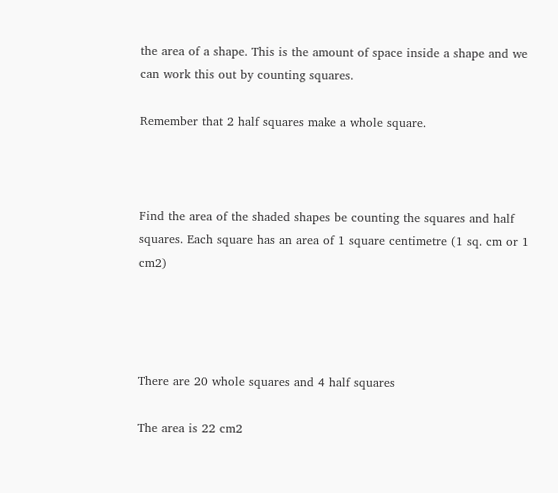the area of a shape. This is the amount of space inside a shape and we can work this out by counting squares.

Remember that 2 half squares make a whole square.



Find the area of the shaded shapes be counting the squares and half squares. Each square has an area of 1 square centimetre (1 sq. cm or 1 cm2)




There are 20 whole squares and 4 half squares

The area is 22 cm2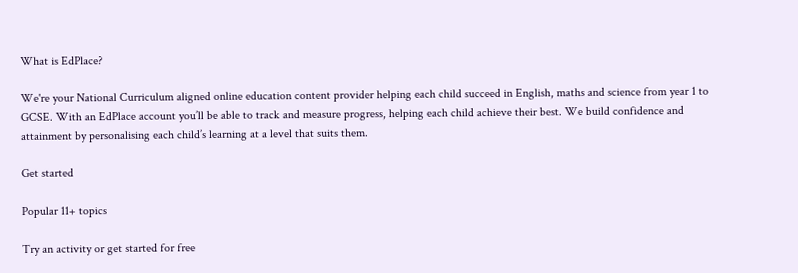What is EdPlace?

We're your National Curriculum aligned online education content provider helping each child succeed in English, maths and science from year 1 to GCSE. With an EdPlace account you’ll be able to track and measure progress, helping each child achieve their best. We build confidence and attainment by personalising each child’s learning at a level that suits them.

Get started

Popular 11+ topics

Try an activity or get started for free